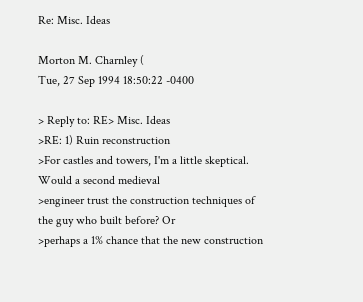Re: Misc. Ideas

Morton M. Charnley (
Tue, 27 Sep 1994 18:50:22 -0400

> Reply to: RE> Misc. Ideas
>RE: 1) Ruin reconstruction
>For castles and towers, I'm a little skeptical. Would a second medieval
>engineer trust the construction techniques of the guy who built before? Or
>perhaps a 1% chance that the new construction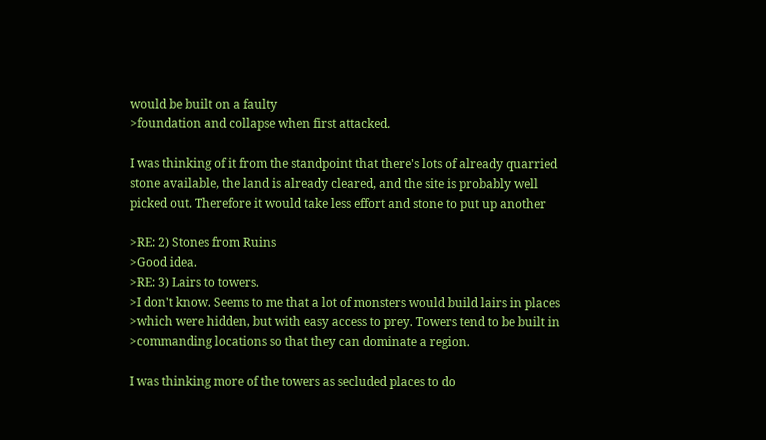would be built on a faulty
>foundation and collapse when first attacked.

I was thinking of it from the standpoint that there's lots of already quarried
stone available, the land is already cleared, and the site is probably well
picked out. Therefore it would take less effort and stone to put up another

>RE: 2) Stones from Ruins
>Good idea.
>RE: 3) Lairs to towers.
>I don't know. Seems to me that a lot of monsters would build lairs in places
>which were hidden, but with easy access to prey. Towers tend to be built in
>commanding locations so that they can dominate a region.

I was thinking more of the towers as secluded places to do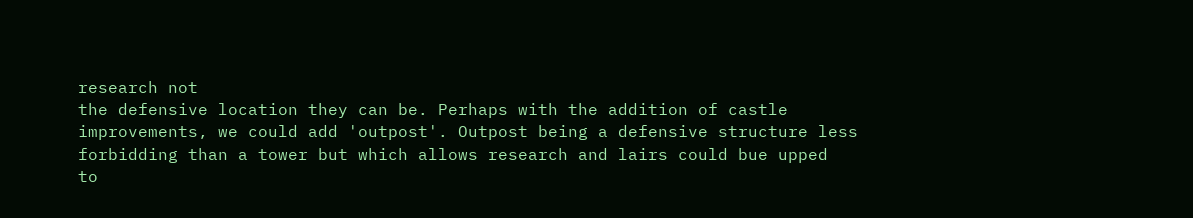research not
the defensive location they can be. Perhaps with the addition of castle
improvements, we could add 'outpost'. Outpost being a defensive structure less
forbidding than a tower but which allows research and lairs could bue upped
to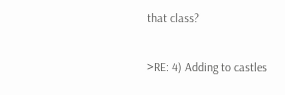that class?

>RE: 4) Adding to castles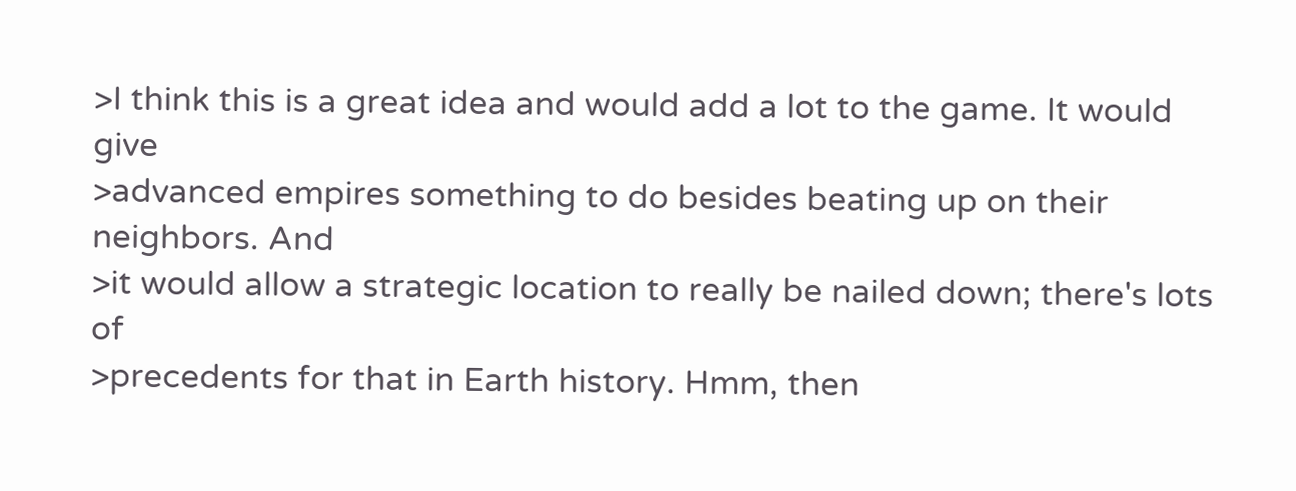>I think this is a great idea and would add a lot to the game. It would give
>advanced empires something to do besides beating up on their neighbors. And
>it would allow a strategic location to really be nailed down; there's lots of
>precedents for that in Earth history. Hmm, then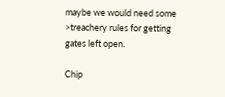maybe we would need some
>treachery rules for getting gates left open.

Chip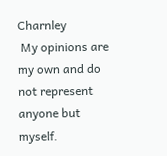Charnley
 My opinions are my own and do not represent anyone but myself.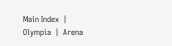Main Index  |  Olympia  |  Arena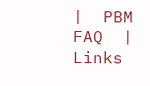|  PBM FAQ  |  Links